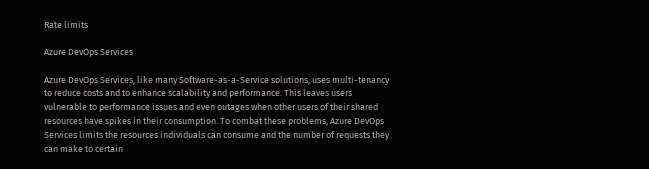Rate limits

Azure DevOps Services

Azure DevOps Services, like many Software-as-a-Service solutions, uses multi-tenancy to reduce costs and to enhance scalability and performance. This leaves users vulnerable to performance issues and even outages when other users of their shared resources have spikes in their consumption. To combat these problems, Azure DevOps Services limits the resources individuals can consume and the number of requests they can make to certain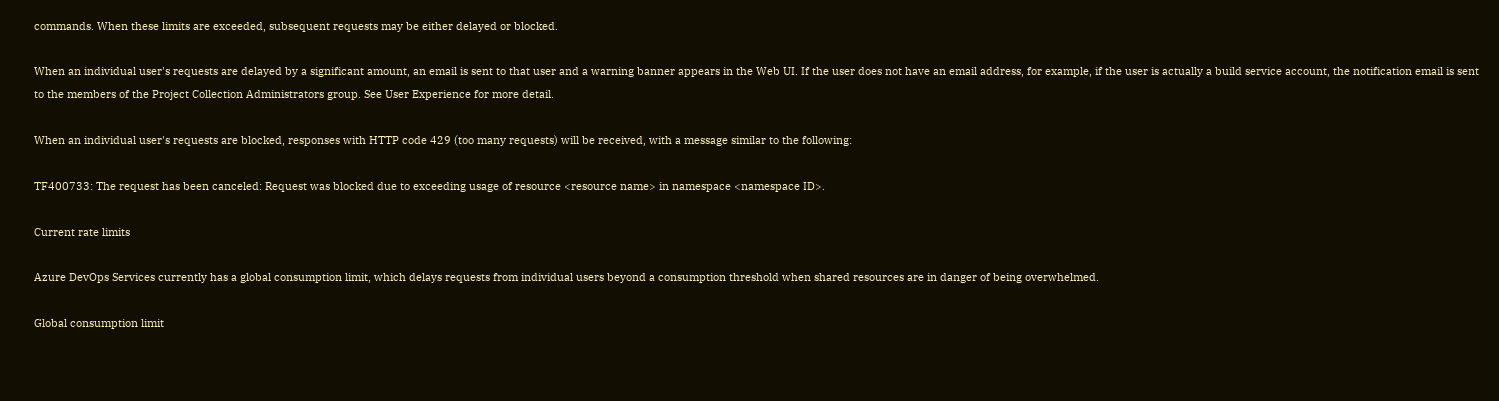commands. When these limits are exceeded, subsequent requests may be either delayed or blocked.

When an individual user's requests are delayed by a significant amount, an email is sent to that user and a warning banner appears in the Web UI. If the user does not have an email address, for example, if the user is actually a build service account, the notification email is sent to the members of the Project Collection Administrators group. See User Experience for more detail.

When an individual user's requests are blocked, responses with HTTP code 429 (too many requests) will be received, with a message similar to the following:

TF400733: The request has been canceled: Request was blocked due to exceeding usage of resource <resource name> in namespace <namespace ID>.

Current rate limits

Azure DevOps Services currently has a global consumption limit, which delays requests from individual users beyond a consumption threshold when shared resources are in danger of being overwhelmed.

Global consumption limit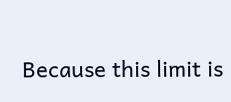Because this limit is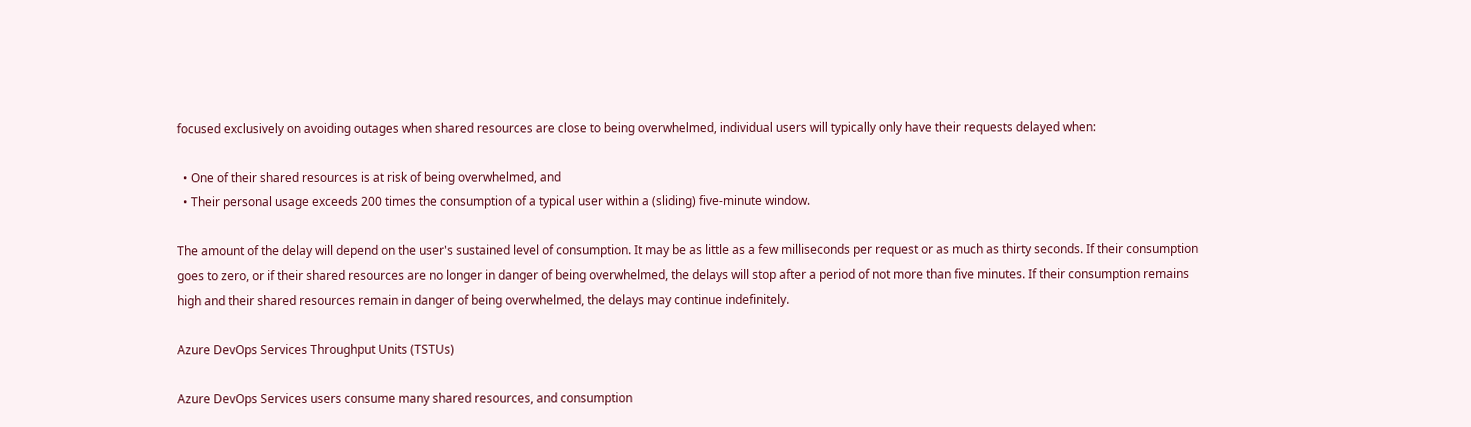focused exclusively on avoiding outages when shared resources are close to being overwhelmed, individual users will typically only have their requests delayed when:

  • One of their shared resources is at risk of being overwhelmed, and
  • Their personal usage exceeds 200 times the consumption of a typical user within a (sliding) five-minute window.

The amount of the delay will depend on the user's sustained level of consumption. It may be as little as a few milliseconds per request or as much as thirty seconds. If their consumption goes to zero, or if their shared resources are no longer in danger of being overwhelmed, the delays will stop after a period of not more than five minutes. If their consumption remains high and their shared resources remain in danger of being overwhelmed, the delays may continue indefinitely.

Azure DevOps Services Throughput Units (TSTUs)

Azure DevOps Services users consume many shared resources, and consumption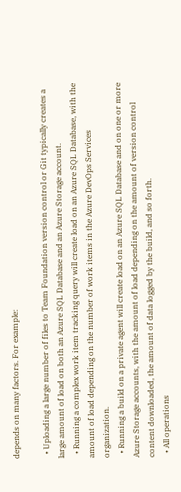depends on many factors. For example:

  • Uploading a large number of files to Team Foundation version control or Git typically creates a large amount of load on both an Azure SQL Database and an Azure Storage account.
  • Running a complex work item tracking query will create load on an Azure SQL Database, with the amount of load depending on the number of work items in the Azure DevOps Services organization.
  • Running a build on a private agent will create load on an Azure SQL Database and on one or more Azure Storage accounts, with the amount of load depending on the amount of version control content downloaded, the amount of data logged by the build, and so forth.
  • All operations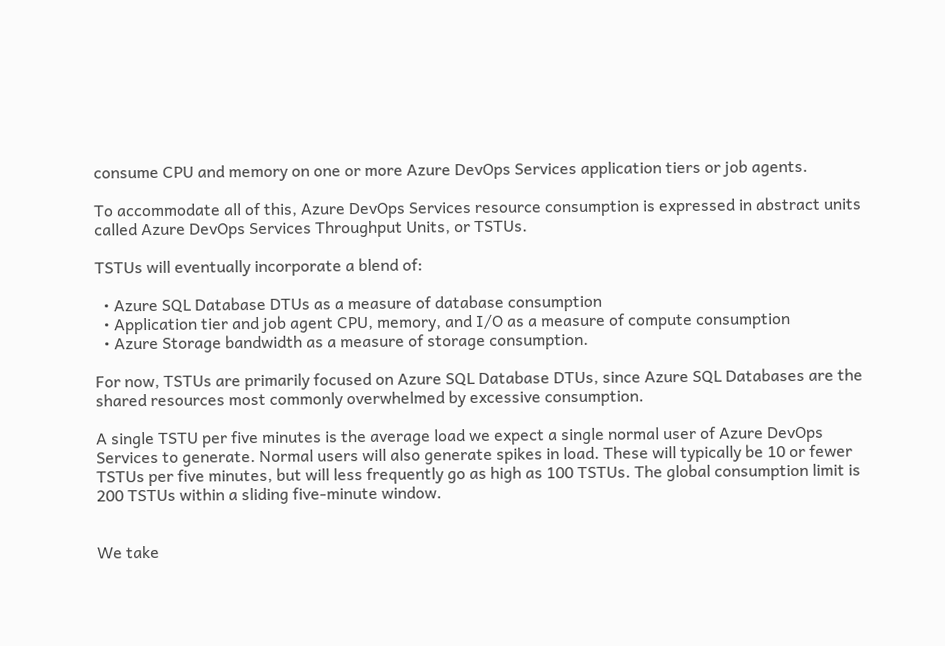consume CPU and memory on one or more Azure DevOps Services application tiers or job agents.

To accommodate all of this, Azure DevOps Services resource consumption is expressed in abstract units called Azure DevOps Services Throughput Units, or TSTUs.

TSTUs will eventually incorporate a blend of:

  • Azure SQL Database DTUs as a measure of database consumption
  • Application tier and job agent CPU, memory, and I/O as a measure of compute consumption
  • Azure Storage bandwidth as a measure of storage consumption.

For now, TSTUs are primarily focused on Azure SQL Database DTUs, since Azure SQL Databases are the shared resources most commonly overwhelmed by excessive consumption.

A single TSTU per five minutes is the average load we expect a single normal user of Azure DevOps Services to generate. Normal users will also generate spikes in load. These will typically be 10 or fewer TSTUs per five minutes, but will less frequently go as high as 100 TSTUs. The global consumption limit is 200 TSTUs within a sliding five-minute window.


We take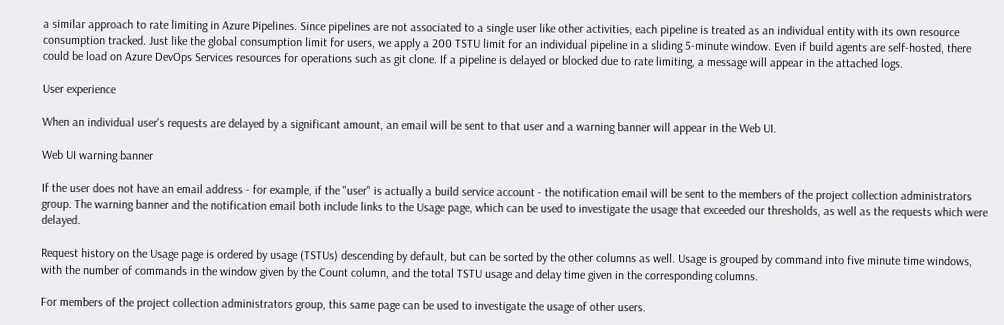a similar approach to rate limiting in Azure Pipelines. Since pipelines are not associated to a single user like other activities, each pipeline is treated as an individual entity with its own resource consumption tracked. Just like the global consumption limit for users, we apply a 200 TSTU limit for an individual pipeline in a sliding 5-minute window. Even if build agents are self-hosted, there could be load on Azure DevOps Services resources for operations such as git clone. If a pipeline is delayed or blocked due to rate limiting, a message will appear in the attached logs.

User experience

When an individual user's requests are delayed by a significant amount, an email will be sent to that user and a warning banner will appear in the Web UI.

Web UI warning banner

If the user does not have an email address - for example, if the "user" is actually a build service account - the notification email will be sent to the members of the project collection administrators group. The warning banner and the notification email both include links to the Usage page, which can be used to investigate the usage that exceeded our thresholds, as well as the requests which were delayed.

Request history on the Usage page is ordered by usage (TSTUs) descending by default, but can be sorted by the other columns as well. Usage is grouped by command into five minute time windows, with the number of commands in the window given by the Count column, and the total TSTU usage and delay time given in the corresponding columns.

For members of the project collection administrators group, this same page can be used to investigate the usage of other users.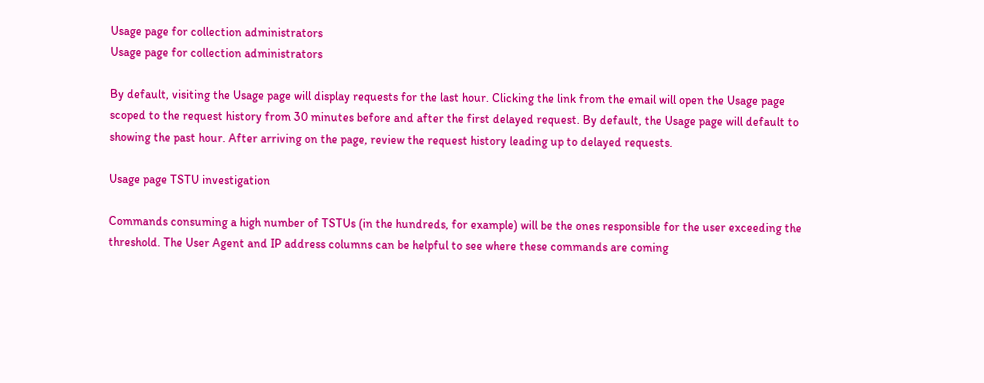Usage page for collection administrators
Usage page for collection administrators

By default, visiting the Usage page will display requests for the last hour. Clicking the link from the email will open the Usage page scoped to the request history from 30 minutes before and after the first delayed request. By default, the Usage page will default to showing the past hour. After arriving on the page, review the request history leading up to delayed requests.

Usage page TSTU investigation

Commands consuming a high number of TSTUs (in the hundreds, for example) will be the ones responsible for the user exceeding the threshold. The User Agent and IP address columns can be helpful to see where these commands are coming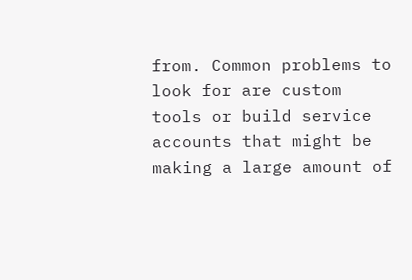from. Common problems to look for are custom tools or build service accounts that might be making a large amount of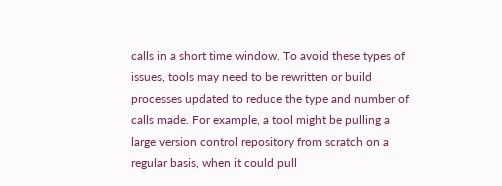calls in a short time window. To avoid these types of issues, tools may need to be rewritten or build processes updated to reduce the type and number of calls made. For example, a tool might be pulling a large version control repository from scratch on a regular basis, when it could pull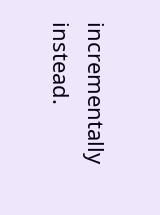incrementally instead.